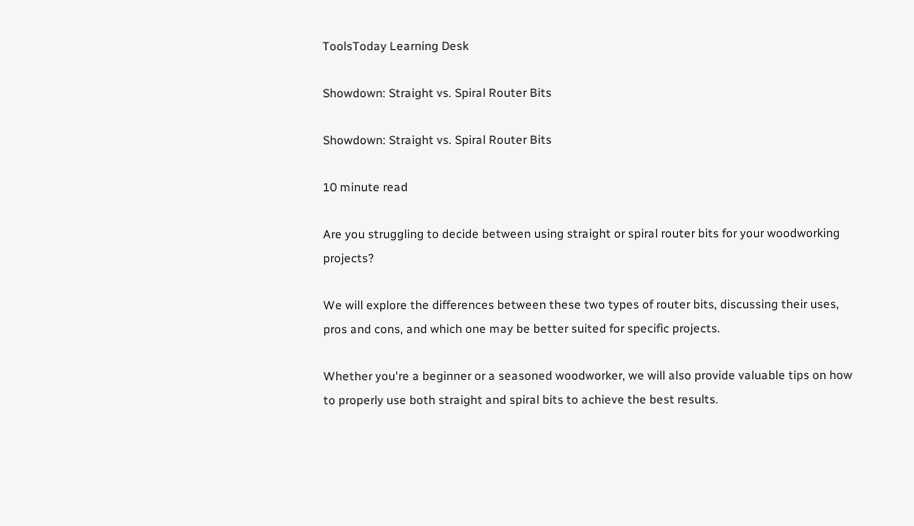ToolsToday Learning Desk

Showdown: Straight vs. Spiral Router Bits

Showdown: Straight vs. Spiral Router Bits

10 minute read

Are you struggling to decide between using straight or spiral router bits for your woodworking projects?

We will explore the differences between these two types of router bits, discussing their uses, pros and cons, and which one may be better suited for specific projects.

Whether you're a beginner or a seasoned woodworker, we will also provide valuable tips on how to properly use both straight and spiral bits to achieve the best results.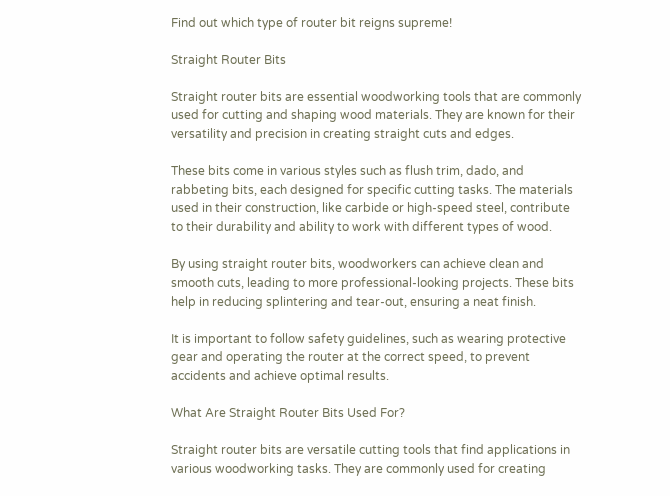Find out which type of router bit reigns supreme!

Straight Router Bits

Straight router bits are essential woodworking tools that are commonly used for cutting and shaping wood materials. They are known for their versatility and precision in creating straight cuts and edges.

These bits come in various styles such as flush trim, dado, and rabbeting bits, each designed for specific cutting tasks. The materials used in their construction, like carbide or high-speed steel, contribute to their durability and ability to work with different types of wood.

By using straight router bits, woodworkers can achieve clean and smooth cuts, leading to more professional-looking projects. These bits help in reducing splintering and tear-out, ensuring a neat finish.

It is important to follow safety guidelines, such as wearing protective gear and operating the router at the correct speed, to prevent accidents and achieve optimal results.

What Are Straight Router Bits Used For?

Straight router bits are versatile cutting tools that find applications in various woodworking tasks. They are commonly used for creating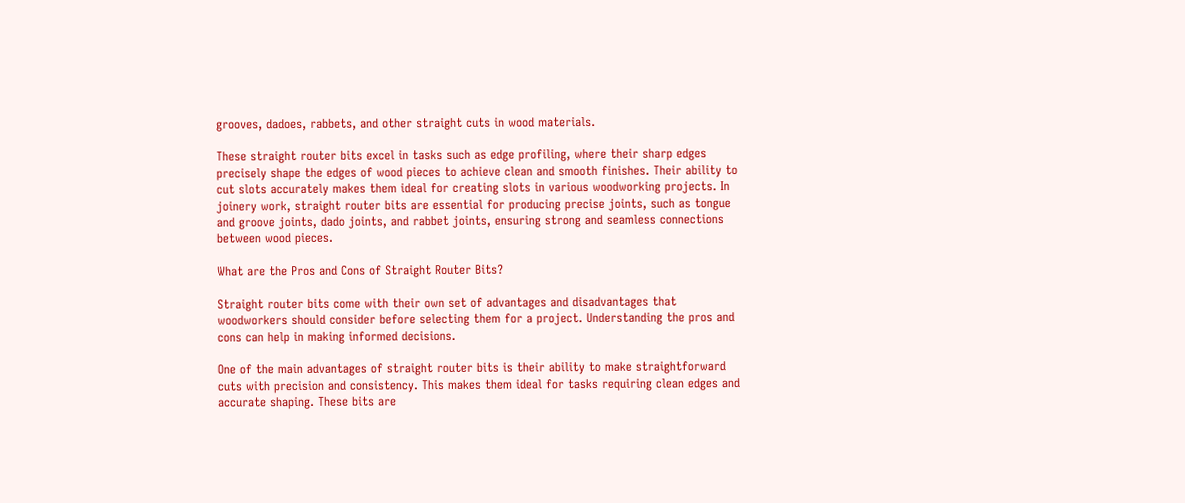grooves, dadoes, rabbets, and other straight cuts in wood materials.

These straight router bits excel in tasks such as edge profiling, where their sharp edges precisely shape the edges of wood pieces to achieve clean and smooth finishes. Their ability to cut slots accurately makes them ideal for creating slots in various woodworking projects. In joinery work, straight router bits are essential for producing precise joints, such as tongue and groove joints, dado joints, and rabbet joints, ensuring strong and seamless connections between wood pieces.

What are the Pros and Cons of Straight Router Bits?

Straight router bits come with their own set of advantages and disadvantages that woodworkers should consider before selecting them for a project. Understanding the pros and cons can help in making informed decisions.

One of the main advantages of straight router bits is their ability to make straightforward cuts with precision and consistency. This makes them ideal for tasks requiring clean edges and accurate shaping. These bits are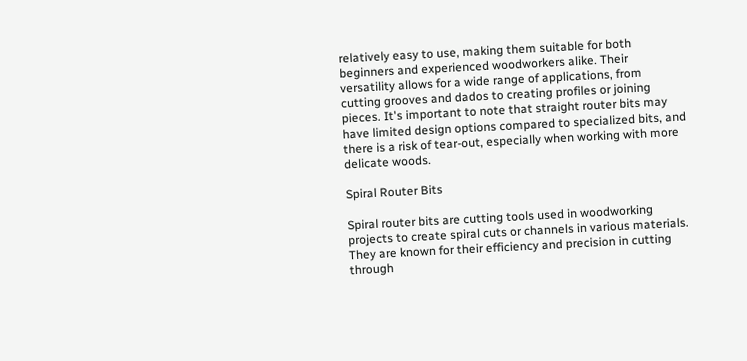relatively easy to use, making them suitable for both beginners and experienced woodworkers alike. Their versatility allows for a wide range of applications, from cutting grooves and dados to creating profiles or joining pieces. It's important to note that straight router bits may have limited design options compared to specialized bits, and there is a risk of tear-out, especially when working with more delicate woods.

Spiral Router Bits

Spiral router bits are cutting tools used in woodworking projects to create spiral cuts or channels in various materials. They are known for their efficiency and precision in cutting through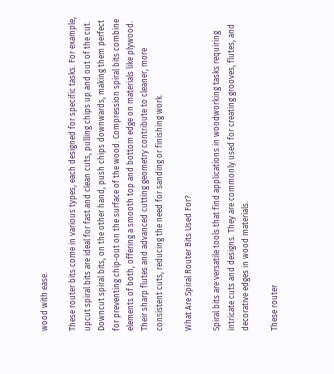wood with ease.

These router bits come in various types, each designed for specific tasks. For example, upcut spiral bits are ideal for fast and clean cuts, pulling chips up and out of the cut. Downcut spiral bits, on the other hand, push chips downwards, making them perfect for preventing chip-out on the surface of the wood. Compression spiral bits combine elements of both, offering a smooth top and bottom edge on materials like plywood. Their sharp flutes and advanced cutting geometry contribute to cleaner, more consistent cuts, reducing the need for sanding or finishing work.

What Are Spiral Router Bits Used For?

Spiral bits are versatile tools that find applications in woodworking tasks requiring intricate cuts and designs. They are commonly used for creating grooves, flutes, and decorative edges in wood materials.

These router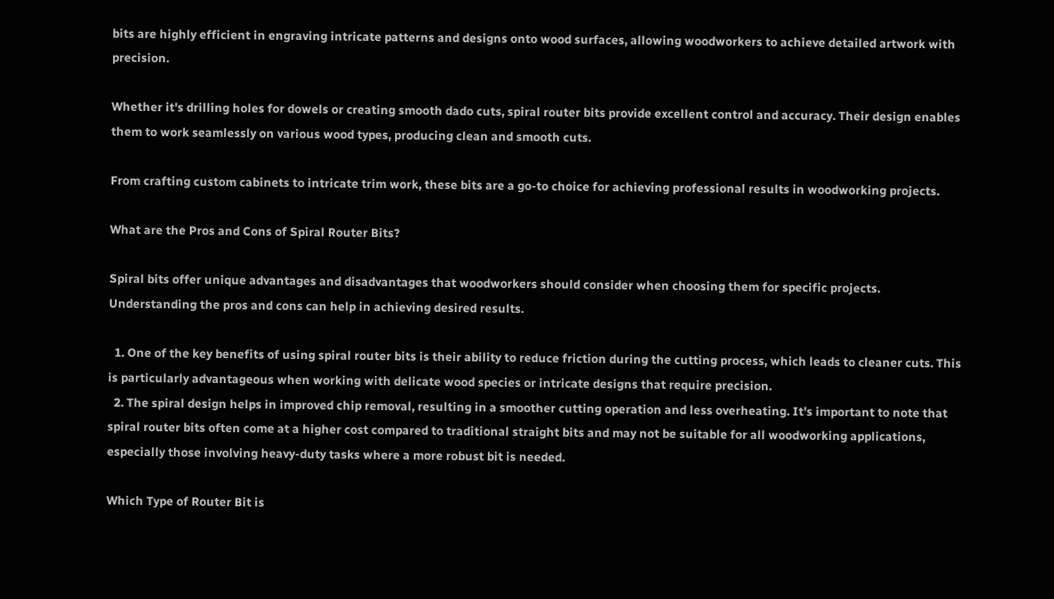bits are highly efficient in engraving intricate patterns and designs onto wood surfaces, allowing woodworkers to achieve detailed artwork with precision.

Whether it's drilling holes for dowels or creating smooth dado cuts, spiral router bits provide excellent control and accuracy. Their design enables them to work seamlessly on various wood types, producing clean and smooth cuts.

From crafting custom cabinets to intricate trim work, these bits are a go-to choice for achieving professional results in woodworking projects.

What are the Pros and Cons of Spiral Router Bits?

Spiral bits offer unique advantages and disadvantages that woodworkers should consider when choosing them for specific projects. Understanding the pros and cons can help in achieving desired results.

  1. One of the key benefits of using spiral router bits is their ability to reduce friction during the cutting process, which leads to cleaner cuts. This is particularly advantageous when working with delicate wood species or intricate designs that require precision.
  2. The spiral design helps in improved chip removal, resulting in a smoother cutting operation and less overheating. It's important to note that spiral router bits often come at a higher cost compared to traditional straight bits and may not be suitable for all woodworking applications, especially those involving heavy-duty tasks where a more robust bit is needed.

Which Type of Router Bit is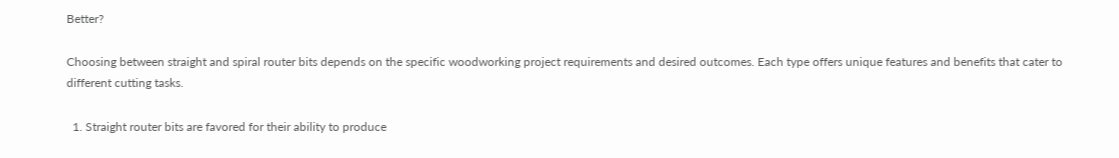Better?

Choosing between straight and spiral router bits depends on the specific woodworking project requirements and desired outcomes. Each type offers unique features and benefits that cater to different cutting tasks.

  1. Straight router bits are favored for their ability to produce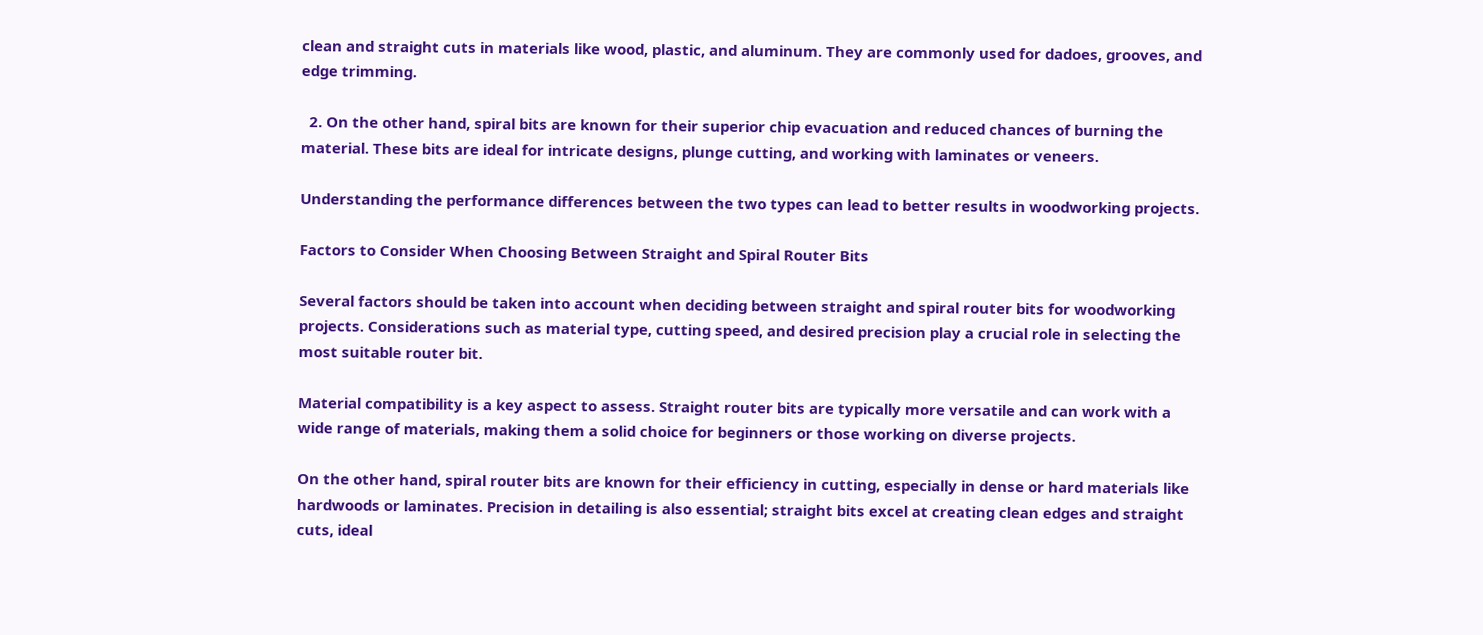clean and straight cuts in materials like wood, plastic, and aluminum. They are commonly used for dadoes, grooves, and edge trimming.

  2. On the other hand, spiral bits are known for their superior chip evacuation and reduced chances of burning the material. These bits are ideal for intricate designs, plunge cutting, and working with laminates or veneers.

Understanding the performance differences between the two types can lead to better results in woodworking projects.

Factors to Consider When Choosing Between Straight and Spiral Router Bits

Several factors should be taken into account when deciding between straight and spiral router bits for woodworking projects. Considerations such as material type, cutting speed, and desired precision play a crucial role in selecting the most suitable router bit.

Material compatibility is a key aspect to assess. Straight router bits are typically more versatile and can work with a wide range of materials, making them a solid choice for beginners or those working on diverse projects.

On the other hand, spiral router bits are known for their efficiency in cutting, especially in dense or hard materials like hardwoods or laminates. Precision in detailing is also essential; straight bits excel at creating clean edges and straight cuts, ideal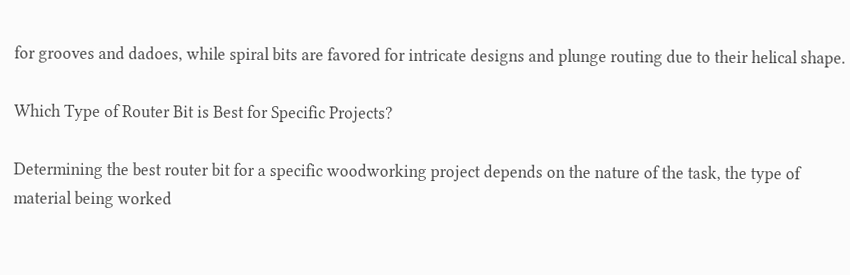for grooves and dadoes, while spiral bits are favored for intricate designs and plunge routing due to their helical shape.

Which Type of Router Bit is Best for Specific Projects?

Determining the best router bit for a specific woodworking project depends on the nature of the task, the type of material being worked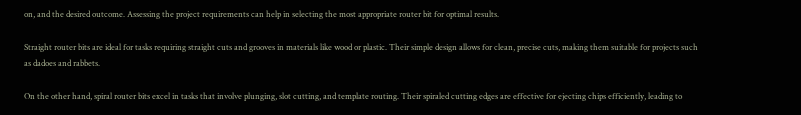on, and the desired outcome. Assessing the project requirements can help in selecting the most appropriate router bit for optimal results.

Straight router bits are ideal for tasks requiring straight cuts and grooves in materials like wood or plastic. Their simple design allows for clean, precise cuts, making them suitable for projects such as dadoes and rabbets.

On the other hand, spiral router bits excel in tasks that involve plunging, slot cutting, and template routing. Their spiraled cutting edges are effective for ejecting chips efficiently, leading to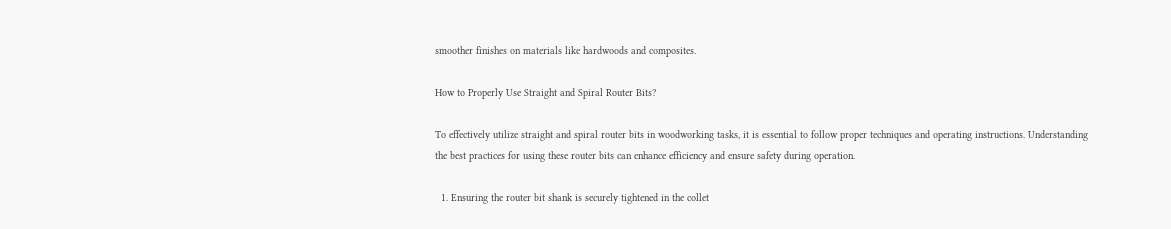smoother finishes on materials like hardwoods and composites.

How to Properly Use Straight and Spiral Router Bits?

To effectively utilize straight and spiral router bits in woodworking tasks, it is essential to follow proper techniques and operating instructions. Understanding the best practices for using these router bits can enhance efficiency and ensure safety during operation.

  1. Ensuring the router bit shank is securely tightened in the collet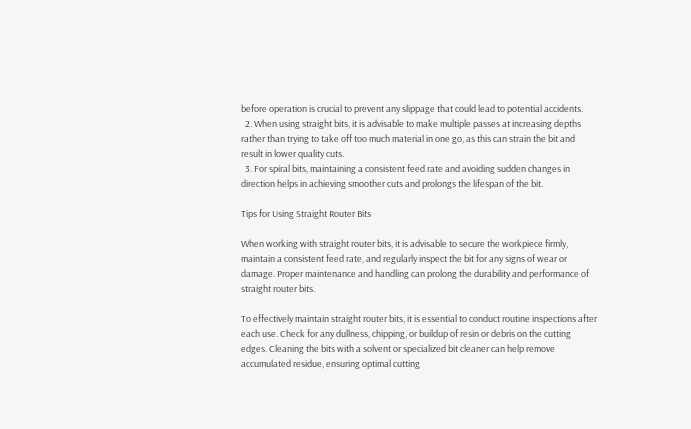before operation is crucial to prevent any slippage that could lead to potential accidents.
  2. When using straight bits, it is advisable to make multiple passes at increasing depths rather than trying to take off too much material in one go, as this can strain the bit and result in lower quality cuts.
  3. For spiral bits, maintaining a consistent feed rate and avoiding sudden changes in direction helps in achieving smoother cuts and prolongs the lifespan of the bit.

Tips for Using Straight Router Bits

When working with straight router bits, it is advisable to secure the workpiece firmly, maintain a consistent feed rate, and regularly inspect the bit for any signs of wear or damage. Proper maintenance and handling can prolong the durability and performance of straight router bits.

To effectively maintain straight router bits, it is essential to conduct routine inspections after each use. Check for any dullness, chipping, or buildup of resin or debris on the cutting edges. Cleaning the bits with a solvent or specialized bit cleaner can help remove accumulated residue, ensuring optimal cutting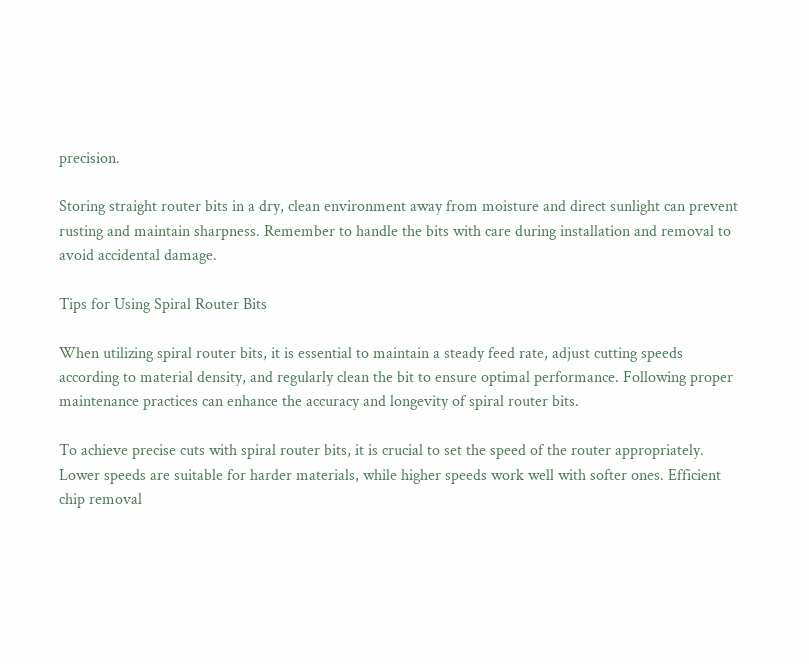precision.

Storing straight router bits in a dry, clean environment away from moisture and direct sunlight can prevent rusting and maintain sharpness. Remember to handle the bits with care during installation and removal to avoid accidental damage.

Tips for Using Spiral Router Bits

When utilizing spiral router bits, it is essential to maintain a steady feed rate, adjust cutting speeds according to material density, and regularly clean the bit to ensure optimal performance. Following proper maintenance practices can enhance the accuracy and longevity of spiral router bits.

To achieve precise cuts with spiral router bits, it is crucial to set the speed of the router appropriately. Lower speeds are suitable for harder materials, while higher speeds work well with softer ones. Efficient chip removal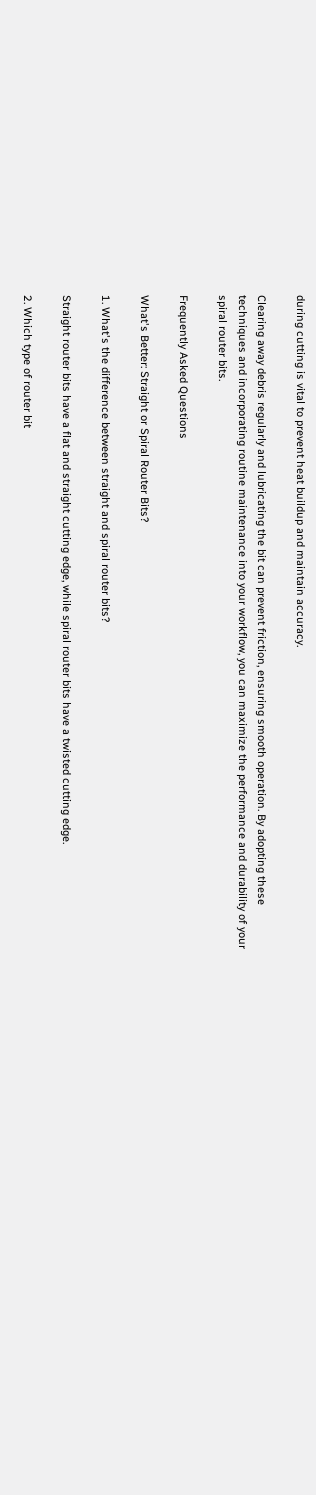during cutting is vital to prevent heat buildup and maintain accuracy.

Clearing away debris regularly and lubricating the bit can prevent friction, ensuring smooth operation. By adopting these techniques and incorporating routine maintenance into your workflow, you can maximize the performance and durability of your spiral router bits.

Frequently Asked Questions

What's Better: Straight or Spiral Router Bits?

1. What's the difference between straight and spiral router bits?

Straight router bits have a flat and straight cutting edge, while spiral router bits have a twisted cutting edge.

2. Which type of router bit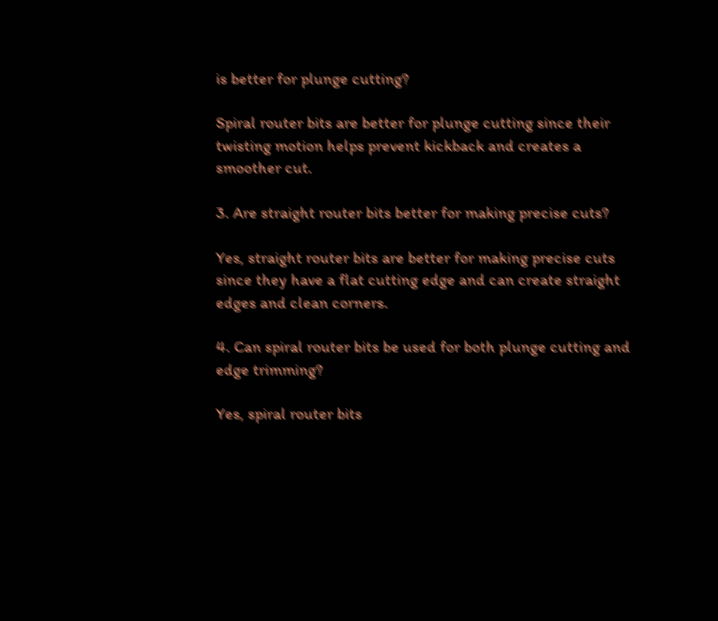is better for plunge cutting?

Spiral router bits are better for plunge cutting since their twisting motion helps prevent kickback and creates a smoother cut.

3. Are straight router bits better for making precise cuts?

Yes, straight router bits are better for making precise cuts since they have a flat cutting edge and can create straight edges and clean corners.

4. Can spiral router bits be used for both plunge cutting and edge trimming?

Yes, spiral router bits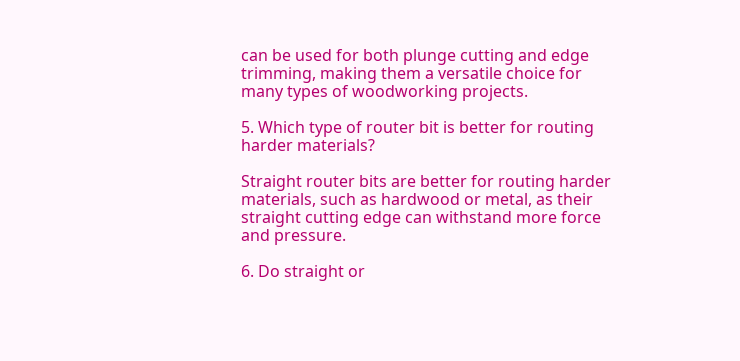can be used for both plunge cutting and edge trimming, making them a versatile choice for many types of woodworking projects.

5. Which type of router bit is better for routing harder materials?

Straight router bits are better for routing harder materials, such as hardwood or metal, as their straight cutting edge can withstand more force and pressure.

6. Do straight or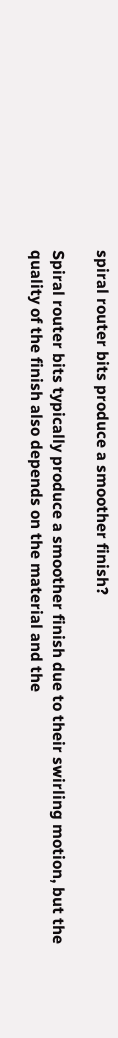spiral router bits produce a smoother finish?

Spiral router bits typically produce a smoother finish due to their swirling motion, but the quality of the finish also depends on the material and the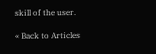skill of the user.

« Back to Articles